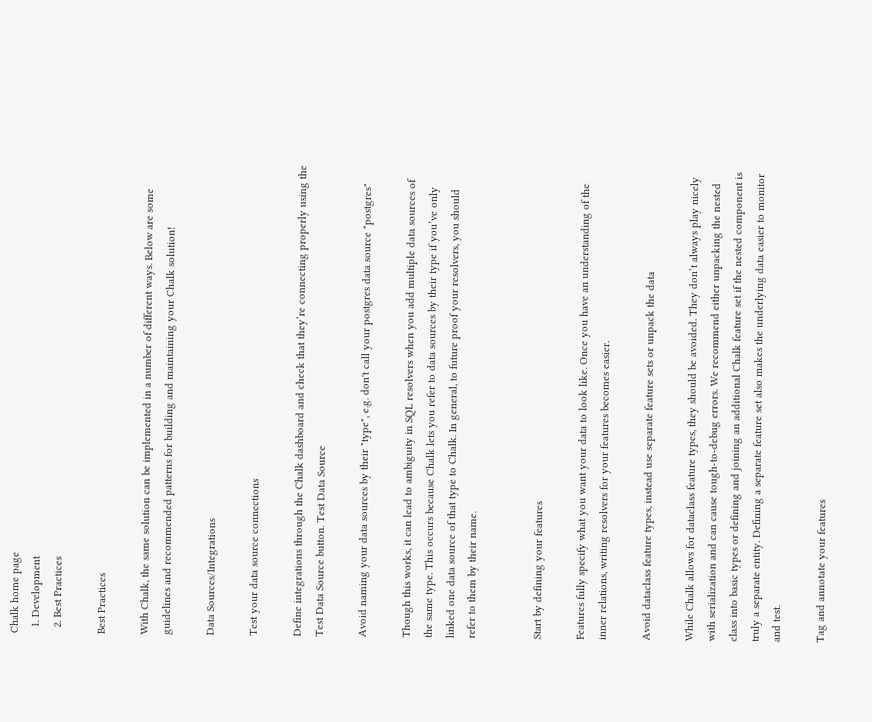Chalk home page
  1. Development
  2. Best Practices

Best Practices

With Chalk, the same solution can be implemented in a number of different ways. Below are some guidelines and recommended patterns for building and maintaining your Chalk solution!

Data Sources/Integrations

Test your data source connections

Define integrations through the Chalk dashboard and check that they’re connecting properly using the Test Data Source button. Test Data Source

Avoid naming your data sources by their "type", e.g. don't call your postgres data source "postgres"

Though this works, it can lead to ambiguity in SQL resolvers when you add multiple data sources of the same type. This occurs because Chalk lets you refer to data sources by their type if you’ve only linked one data source of that type to Chalk. In general, to future proof your resolvers, you should refer to them by their name.


Start by defining your features

Features fully specify what you want your data to look like. Once you have an understanding of the inner relations, writing resolvers for your features becomes easier.

Avoid dataclass feature types, instead use separate feature sets or unpack the data

While Chalk allows for dataclass feature types, they should be avoided. They don’t always play nicely with serialization and can cause tough-to-debug errors. We recommend either unpacking the nested class into basic types or defining and joining an additional Chalk feature set if the nested component is truly a separate entity. Defining a separate feature set also makes the underlying data easier to monitor and test.

Tag and annotate your features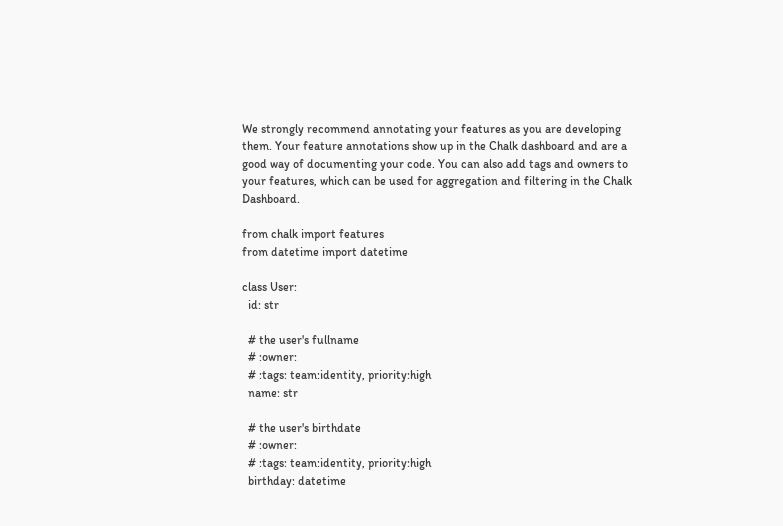We strongly recommend annotating your features as you are developing them. Your feature annotations show up in the Chalk dashboard and are a good way of documenting your code. You can also add tags and owners to your features, which can be used for aggregation and filtering in the Chalk Dashboard.

from chalk import features
from datetime import datetime

class User:
  id: str

  # the user's fullname
  # :owner:
  # :tags: team:identity, priority:high
  name: str

  # the user's birthdate
  # :owner:
  # :tags: team:identity, priority:high
  birthday: datetime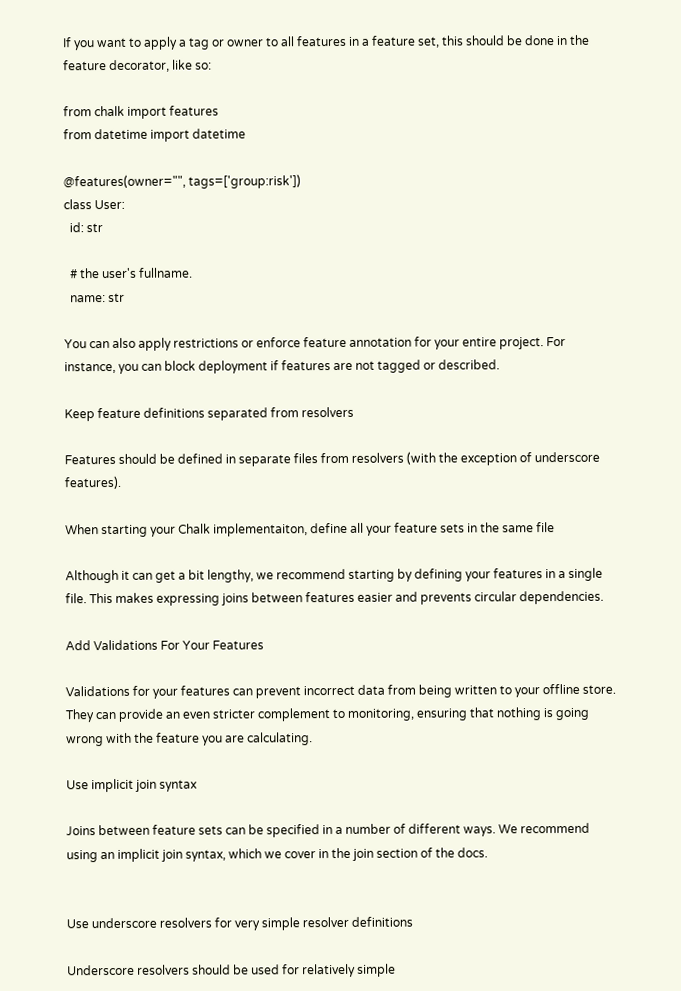If you want to apply a tag or owner to all features in a feature set, this should be done in the feature decorator, like so:

from chalk import features
from datetime import datetime

@features(owner="", tags=['group:risk'])
class User:
  id: str

  # the user's fullname.
  name: str

You can also apply restrictions or enforce feature annotation for your entire project. For instance, you can block deployment if features are not tagged or described.

Keep feature definitions separated from resolvers

Features should be defined in separate files from resolvers (with the exception of underscore features).

When starting your Chalk implementaiton, define all your feature sets in the same file

Although it can get a bit lengthy, we recommend starting by defining your features in a single file. This makes expressing joins between features easier and prevents circular dependencies.

Add Validations For Your Features

Validations for your features can prevent incorrect data from being written to your offline store. They can provide an even stricter complement to monitoring, ensuring that nothing is going wrong with the feature you are calculating.

Use implicit join syntax

Joins between feature sets can be specified in a number of different ways. We recommend using an implicit join syntax, which we cover in the join section of the docs.


Use underscore resolvers for very simple resolver definitions

Underscore resolvers should be used for relatively simple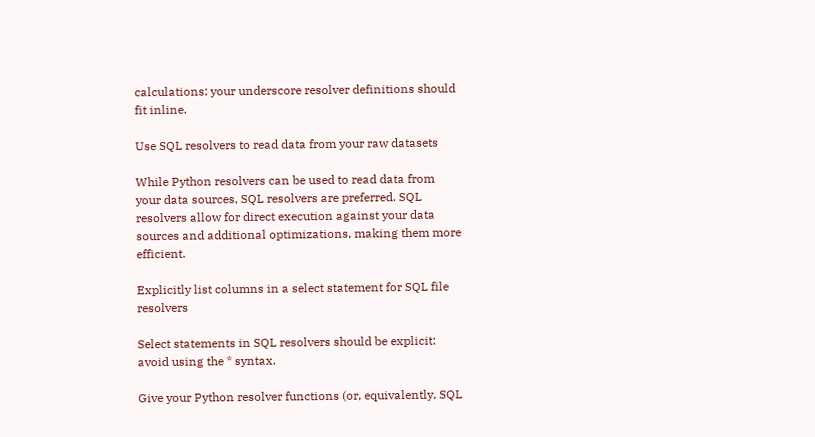calculations: your underscore resolver definitions should fit inline.

Use SQL resolvers to read data from your raw datasets

While Python resolvers can be used to read data from your data sources, SQL resolvers are preferred. SQL resolvers allow for direct execution against your data sources and additional optimizations, making them more efficient.

Explicitly list columns in a select statement for SQL file resolvers

Select statements in SQL resolvers should be explicit: avoid using the * syntax.

Give your Python resolver functions (or, equivalently, SQL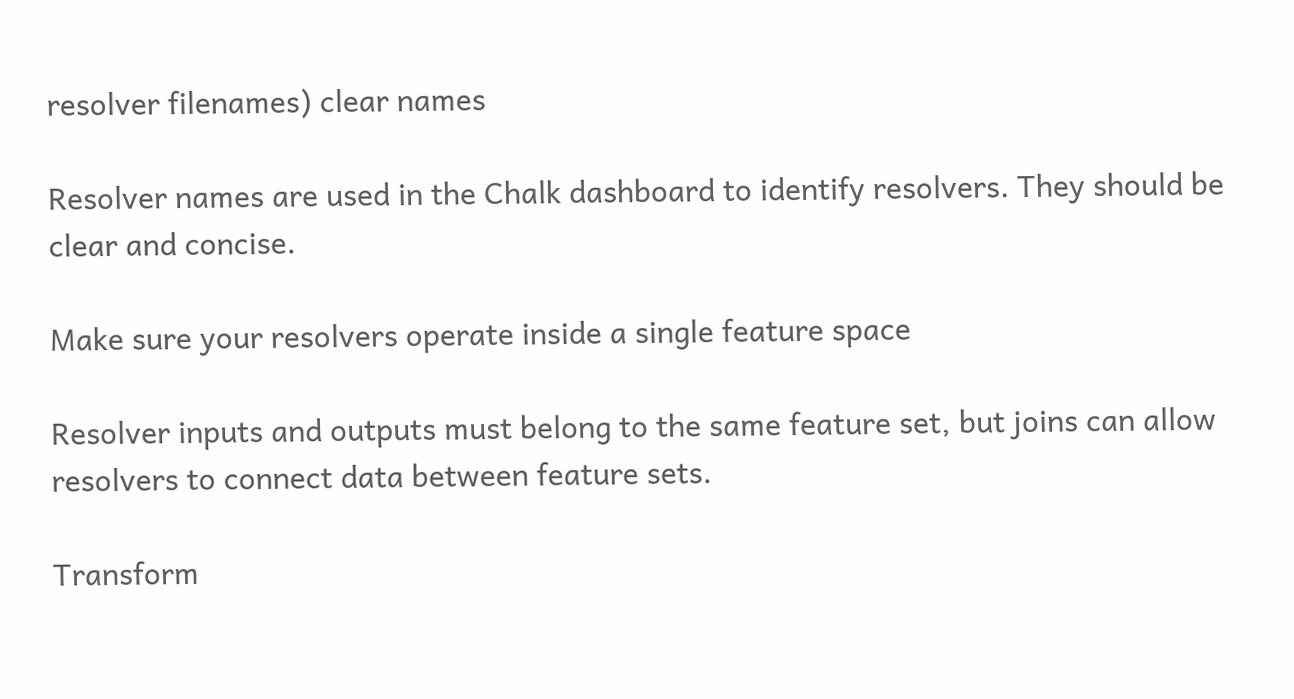resolver filenames) clear names

Resolver names are used in the Chalk dashboard to identify resolvers. They should be clear and concise.

Make sure your resolvers operate inside a single feature space

Resolver inputs and outputs must belong to the same feature set, but joins can allow resolvers to connect data between feature sets.

Transform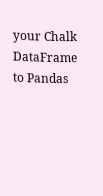your Chalk DataFrame to Pandas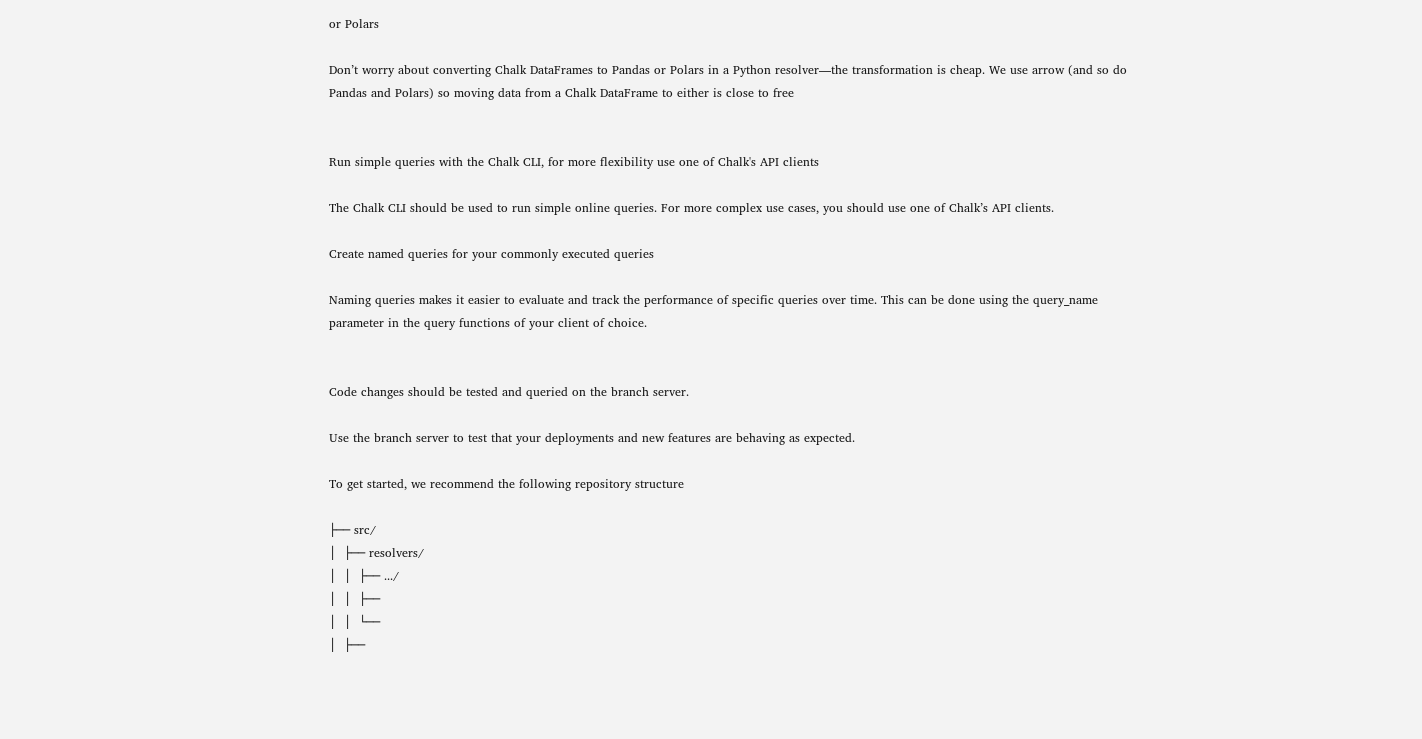or Polars

Don’t worry about converting Chalk DataFrames to Pandas or Polars in a Python resolver—the transformation is cheap. We use arrow (and so do Pandas and Polars) so moving data from a Chalk DataFrame to either is close to free


Run simple queries with the Chalk CLI, for more flexibility use one of Chalk's API clients

The Chalk CLI should be used to run simple online queries. For more complex use cases, you should use one of Chalk’s API clients.

Create named queries for your commonly executed queries

Naming queries makes it easier to evaluate and track the performance of specific queries over time. This can be done using the query_name parameter in the query functions of your client of choice.


Code changes should be tested and queried on the branch server.

Use the branch server to test that your deployments and new features are behaving as expected.

To get started, we recommend the following repository structure

├── src/
│  ├── resolvers/
│  │  ├── .../
│  │  ├──
│  │  └──
│  ├──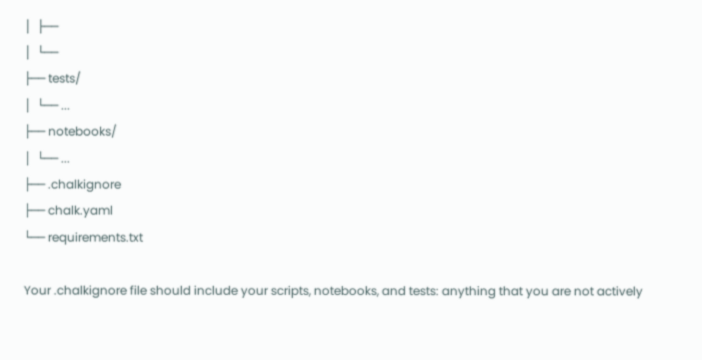│  ├──
│  └──
├── tests/
│  └── ...
├── notebooks/
│  └── ...
├── .chalkignore
├── chalk.yaml
└── requirements.txt

Your .chalkignore file should include your scripts, notebooks, and tests: anything that you are not actively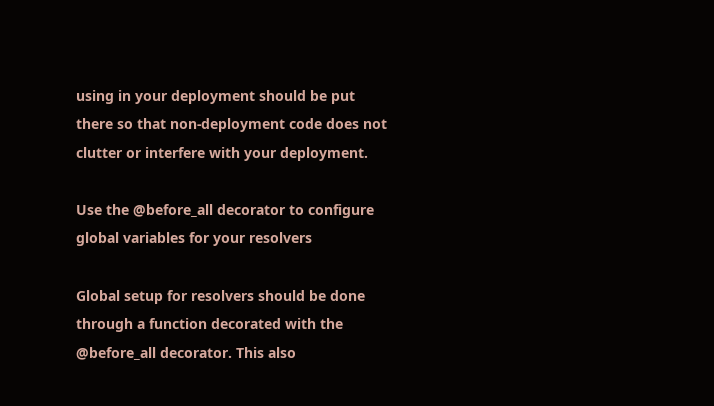using in your deployment should be put there so that non-deployment code does not clutter or interfere with your deployment.

Use the @before_all decorator to configure global variables for your resolvers

Global setup for resolvers should be done through a function decorated with the @before_all decorator. This also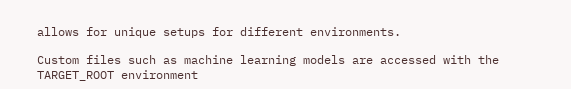allows for unique setups for different environments.

Custom files such as machine learning models are accessed with the TARGET_ROOT environment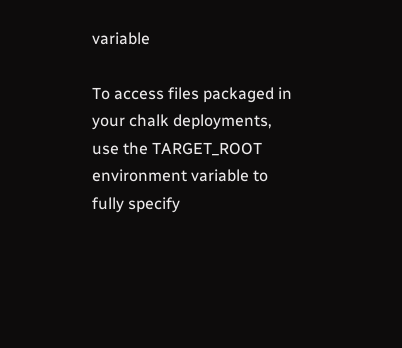variable

To access files packaged in your chalk deployments, use the TARGET_ROOT environment variable to fully specify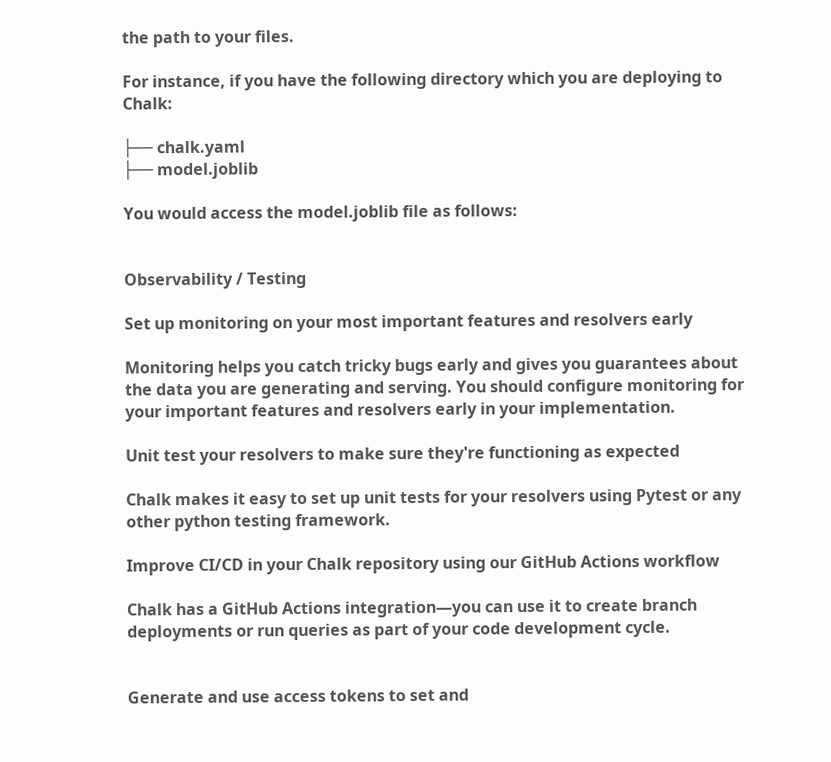the path to your files.

For instance, if you have the following directory which you are deploying to Chalk:

├── chalk.yaml
├── model.joblib

You would access the model.joblib file as follows:


Observability / Testing

Set up monitoring on your most important features and resolvers early

Monitoring helps you catch tricky bugs early and gives you guarantees about the data you are generating and serving. You should configure monitoring for your important features and resolvers early in your implementation.

Unit test your resolvers to make sure they're functioning as expected

Chalk makes it easy to set up unit tests for your resolvers using Pytest or any other python testing framework.

Improve CI/CD in your Chalk repository using our GitHub Actions workflow

Chalk has a GitHub Actions integration—you can use it to create branch deployments or run queries as part of your code development cycle.


Generate and use access tokens to set and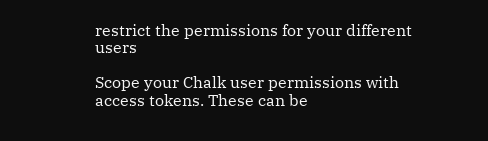restrict the permissions for your different users

Scope your Chalk user permissions with access tokens. These can be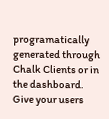programatically generated through Chalk Clients or in the dashboard. Give your users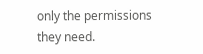only the permissions they need.